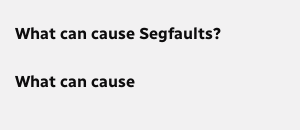What can cause Segfaults?

What can cause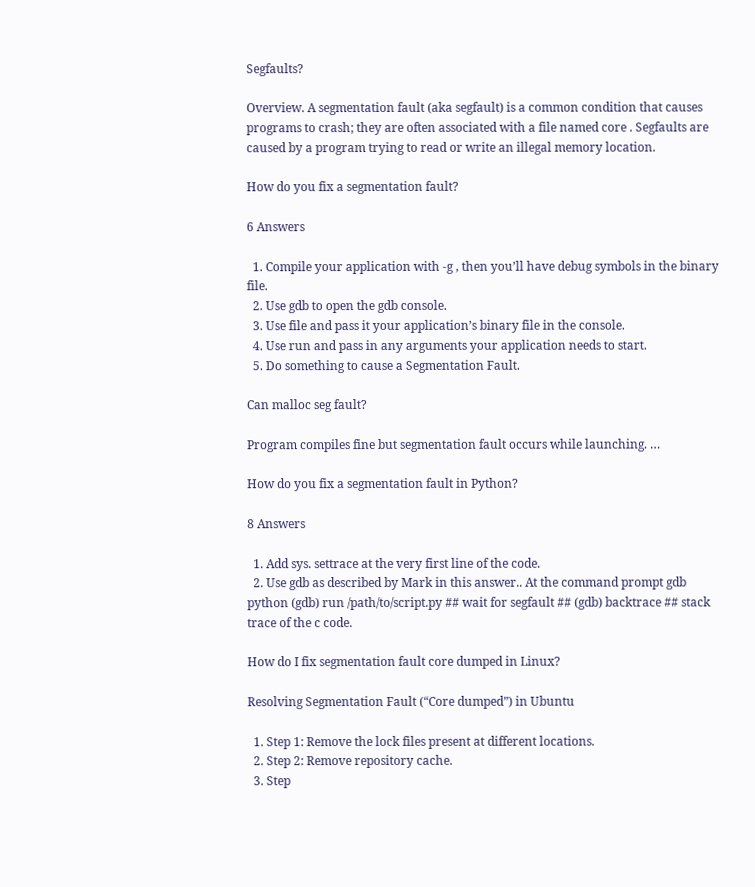Segfaults?

Overview. A segmentation fault (aka segfault) is a common condition that causes programs to crash; they are often associated with a file named core . Segfaults are caused by a program trying to read or write an illegal memory location.

How do you fix a segmentation fault?

6 Answers

  1. Compile your application with -g , then you’ll have debug symbols in the binary file.
  2. Use gdb to open the gdb console.
  3. Use file and pass it your application’s binary file in the console.
  4. Use run and pass in any arguments your application needs to start.
  5. Do something to cause a Segmentation Fault.

Can malloc seg fault?

Program compiles fine but segmentation fault occurs while launching. …

How do you fix a segmentation fault in Python?

8 Answers

  1. Add sys. settrace at the very first line of the code.
  2. Use gdb as described by Mark in this answer.. At the command prompt gdb python (gdb) run /path/to/script.py ## wait for segfault ## (gdb) backtrace ## stack trace of the c code.

How do I fix segmentation fault core dumped in Linux?

Resolving Segmentation Fault (“Core dumped”) in Ubuntu

  1. Step 1: Remove the lock files present at different locations.
  2. Step 2: Remove repository cache.
  3. Step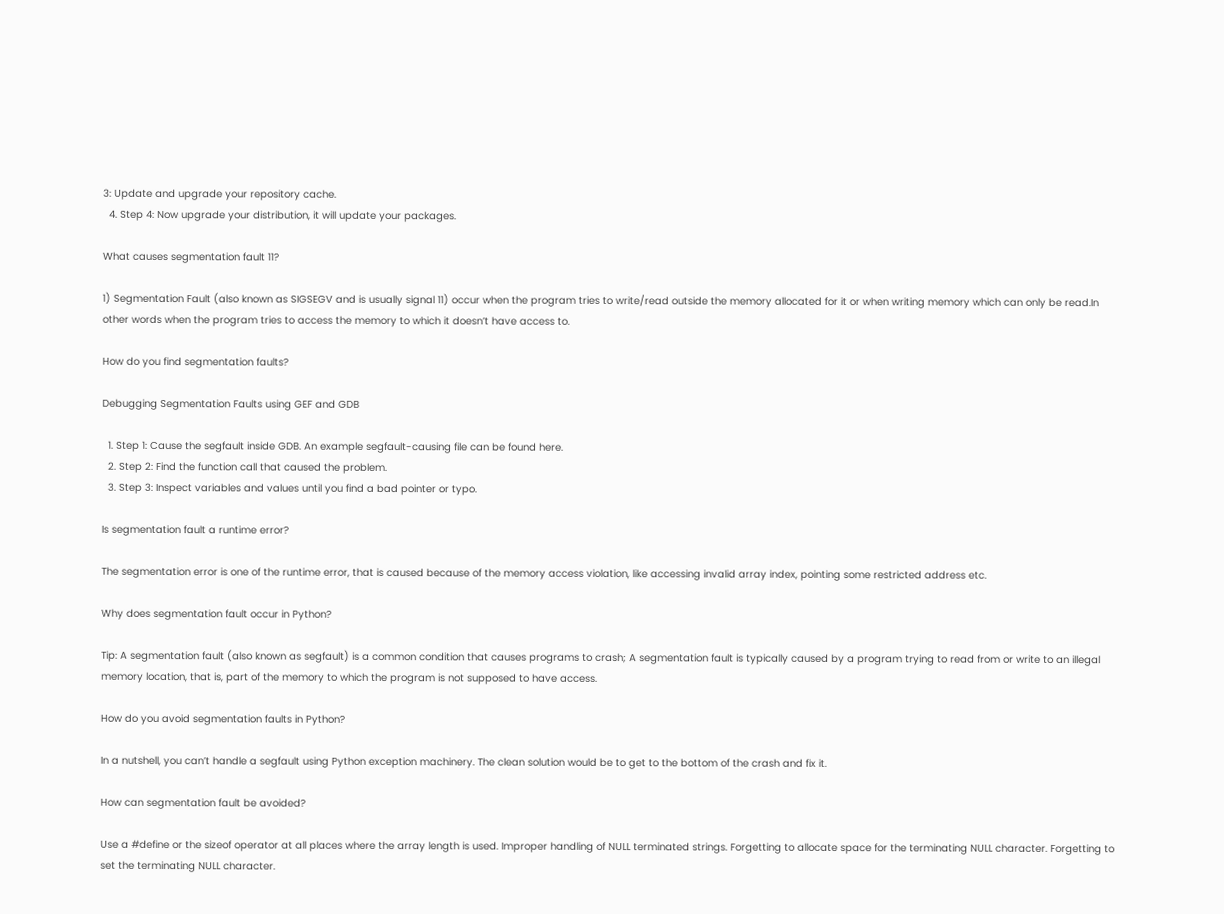3: Update and upgrade your repository cache.
  4. Step 4: Now upgrade your distribution, it will update your packages.

What causes segmentation fault 11?

1) Segmentation Fault (also known as SIGSEGV and is usually signal 11) occur when the program tries to write/read outside the memory allocated for it or when writing memory which can only be read.In other words when the program tries to access the memory to which it doesn’t have access to.

How do you find segmentation faults?

Debugging Segmentation Faults using GEF and GDB

  1. Step 1: Cause the segfault inside GDB. An example segfault-causing file can be found here.
  2. Step 2: Find the function call that caused the problem.
  3. Step 3: Inspect variables and values until you find a bad pointer or typo.

Is segmentation fault a runtime error?

The segmentation error is one of the runtime error, that is caused because of the memory access violation, like accessing invalid array index, pointing some restricted address etc.

Why does segmentation fault occur in Python?

Tip: A segmentation fault (also known as segfault) is a common condition that causes programs to crash; A segmentation fault is typically caused by a program trying to read from or write to an illegal memory location, that is, part of the memory to which the program is not supposed to have access.

How do you avoid segmentation faults in Python?

In a nutshell, you can’t handle a segfault using Python exception machinery. The clean solution would be to get to the bottom of the crash and fix it.

How can segmentation fault be avoided?

Use a #define or the sizeof operator at all places where the array length is used. Improper handling of NULL terminated strings. Forgetting to allocate space for the terminating NULL character. Forgetting to set the terminating NULL character.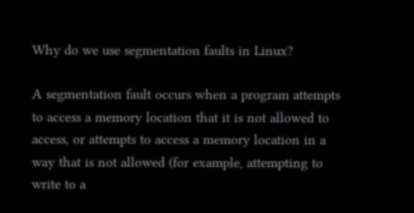Why do we use segmentation faults in Linux?

A segmentation fault occurs when a program attempts to access a memory location that it is not allowed to access, or attempts to access a memory location in a way that is not allowed (for example, attempting to write to a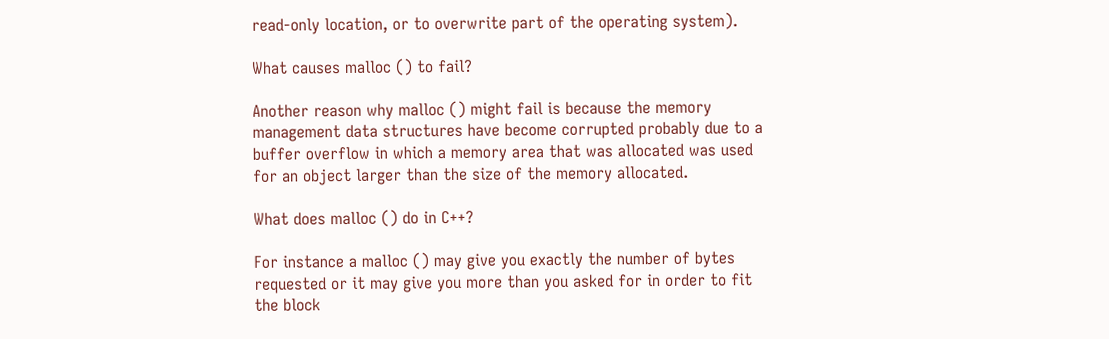read-only location, or to overwrite part of the operating system).

What causes malloc () to fail?

Another reason why malloc () might fail is because the memory management data structures have become corrupted probably due to a buffer overflow in which a memory area that was allocated was used for an object larger than the size of the memory allocated.

What does malloc () do in C++?

For instance a malloc () may give you exactly the number of bytes requested or it may give you more than you asked for in order to fit the block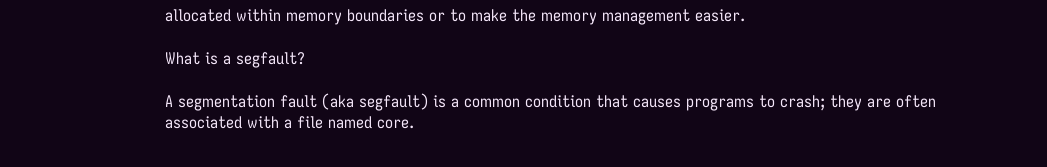allocated within memory boundaries or to make the memory management easier.

What is a segfault?

A segmentation fault (aka segfault) is a common condition that causes programs to crash; they are often associated with a file named core.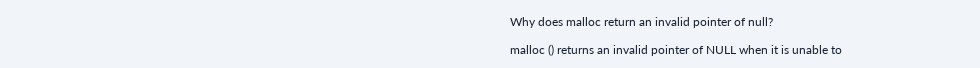Why does malloc return an invalid pointer of null?

malloc () returns an invalid pointer of NULL when it is unable to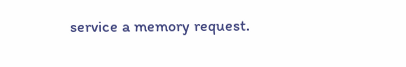service a memory request.